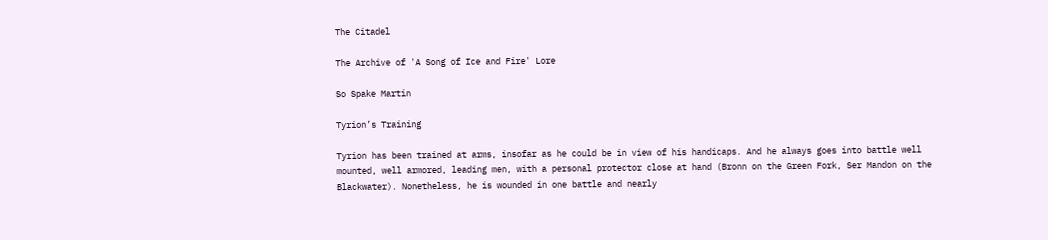The Citadel

The Archive of 'A Song of Ice and Fire' Lore

So Spake Martin

Tyrion’s Training

Tyrion has been trained at arms, insofar as he could be in view of his handicaps. And he always goes into battle well mounted, well armored, leading men, with a personal protector close at hand (Bronn on the Green Fork, Ser Mandon on the Blackwater). Nonetheless, he is wounded in one battle and nearly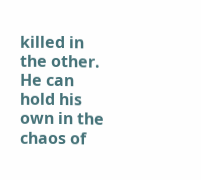killed in the other. He can hold his own in the chaos of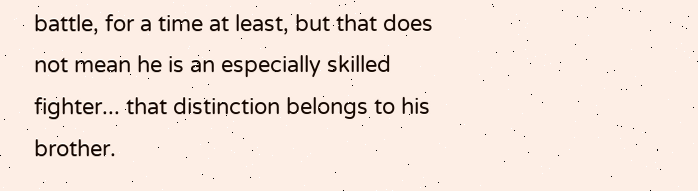battle, for a time at least, but that does not mean he is an especially skilled fighter... that distinction belongs to his brother.